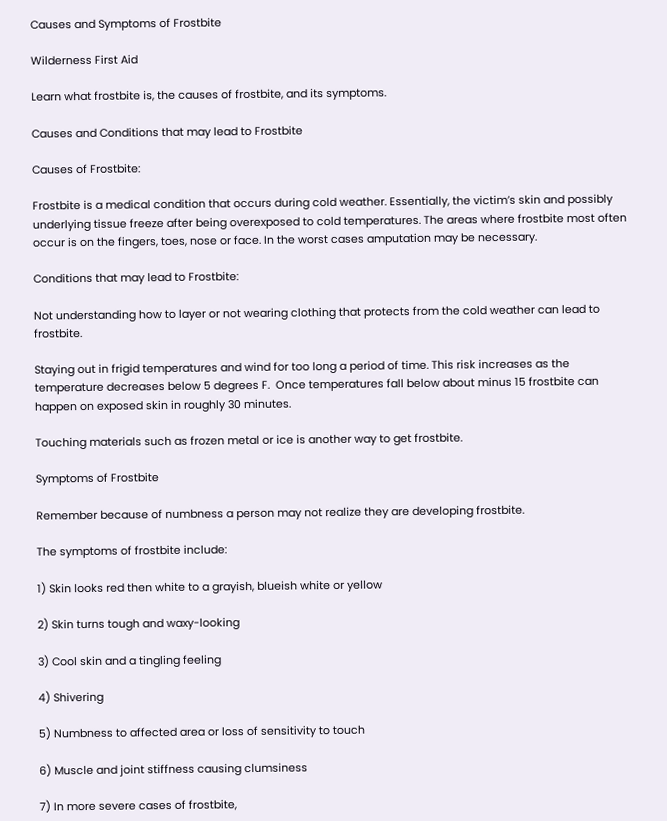Causes and Symptoms of Frostbite

Wilderness First Aid

Learn what frostbite is, the causes of frostbite, and its symptoms.

Causes and Conditions that may lead to Frostbite

Causes of Frostbite:

Frostbite is a medical condition that occurs during cold weather. Essentially, the victim’s skin and possibly underlying tissue freeze after being overexposed to cold temperatures. The areas where frostbite most often occur is on the fingers, toes, nose or face. In the worst cases amputation may be necessary.

Conditions that may lead to Frostbite:

Not understanding how to layer or not wearing clothing that protects from the cold weather can lead to frostbite.

Staying out in frigid temperatures and wind for too long a period of time. This risk increases as the temperature decreases below 5 degrees F.  Once temperatures fall below about minus 15 frostbite can happen on exposed skin in roughly 30 minutes.

Touching materials such as frozen metal or ice is another way to get frostbite.

Symptoms of Frostbite

Remember because of numbness a person may not realize they are developing frostbite.

The symptoms of frostbite include:

1) Skin looks red then white to a grayish, blueish white or yellow

2) Skin turns tough and waxy-looking

3) Cool skin and a tingling feeling

4) Shivering

5) Numbness to affected area or loss of sensitivity to touch

6) Muscle and joint stiffness causing clumsiness

7) In more severe cases of frostbite,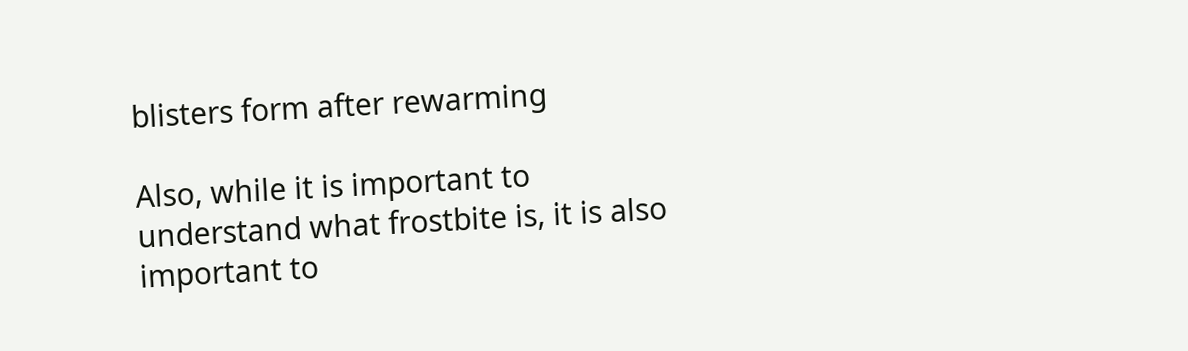blisters form after rewarming

Also, while it is important to understand what frostbite is, it is also important to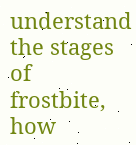understand the stages of frostbite, how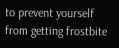to prevent yourself from getting frostbite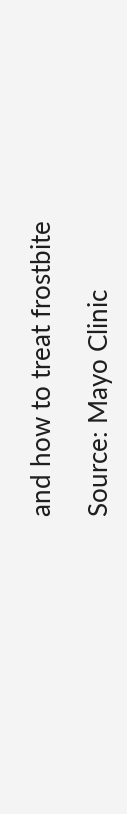and how to treat frostbite

Source: Mayo Clinic